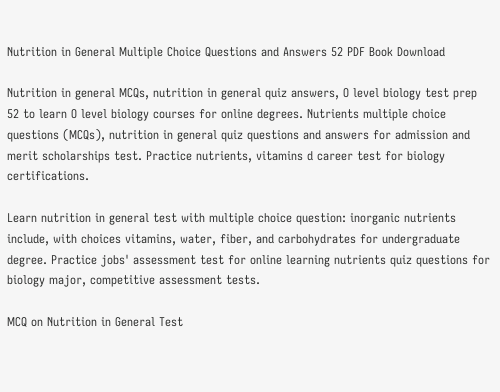Nutrition in General Multiple Choice Questions and Answers 52 PDF Book Download

Nutrition in general MCQs, nutrition in general quiz answers, O level biology test prep 52 to learn O level biology courses for online degrees. Nutrients multiple choice questions (MCQs), nutrition in general quiz questions and answers for admission and merit scholarships test. Practice nutrients, vitamins d career test for biology certifications.

Learn nutrition in general test with multiple choice question: inorganic nutrients include, with choices vitamins, water, fiber, and carbohydrates for undergraduate degree. Practice jobs' assessment test for online learning nutrients quiz questions for biology major, competitive assessment tests.

MCQ on Nutrition in General Test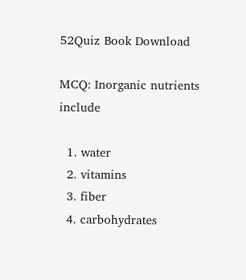52Quiz Book Download

MCQ: Inorganic nutrients include

  1. water
  2. vitamins
  3. fiber
  4. carbohydrates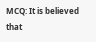MCQ: It is believed that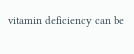vitamin deficiency can be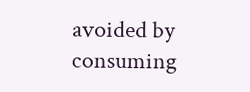avoided by consuming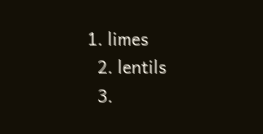1. limes
  2. lentils
  3.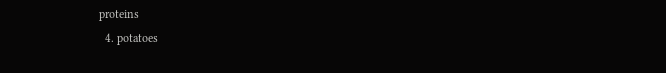proteins
  4. potatoes